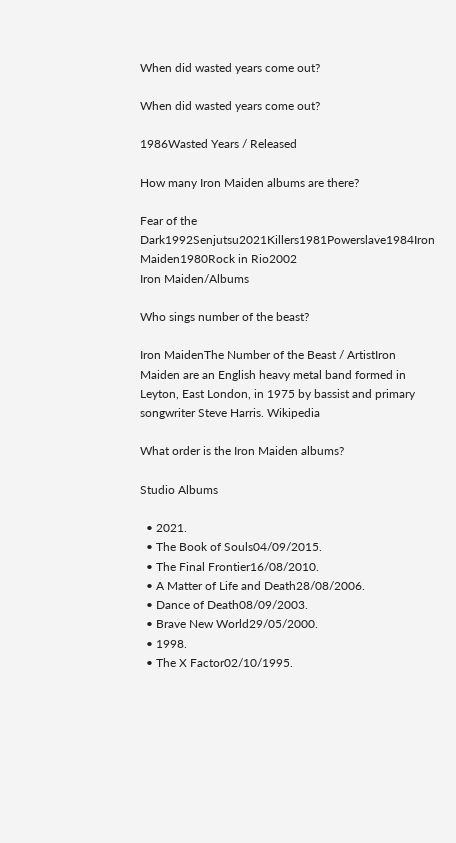When did wasted years come out?

When did wasted years come out?

1986Wasted Years / Released

How many Iron Maiden albums are there?

Fear of the Dark1992Senjutsu2021Killers1981Powerslave1984Iron Maiden1980Rock in Rio2002
Iron Maiden/Albums

Who sings number of the beast?

Iron MaidenThe Number of the Beast / ArtistIron Maiden are an English heavy metal band formed in Leyton, East London, in 1975 by bassist and primary songwriter Steve Harris. Wikipedia

What order is the Iron Maiden albums?

Studio Albums

  • 2021.
  • The Book of Souls04/09/2015.
  • The Final Frontier16/08/2010.
  • A Matter of Life and Death28/08/2006.
  • Dance of Death08/09/2003.
  • Brave New World29/05/2000.
  • 1998.
  • The X Factor02/10/1995.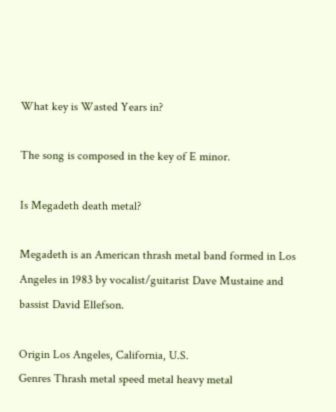What key is Wasted Years in?

The song is composed in the key of E minor.

Is Megadeth death metal?

Megadeth is an American thrash metal band formed in Los Angeles in 1983 by vocalist/guitarist Dave Mustaine and bassist David Ellefson.

Origin Los Angeles, California, U.S.
Genres Thrash metal speed metal heavy metal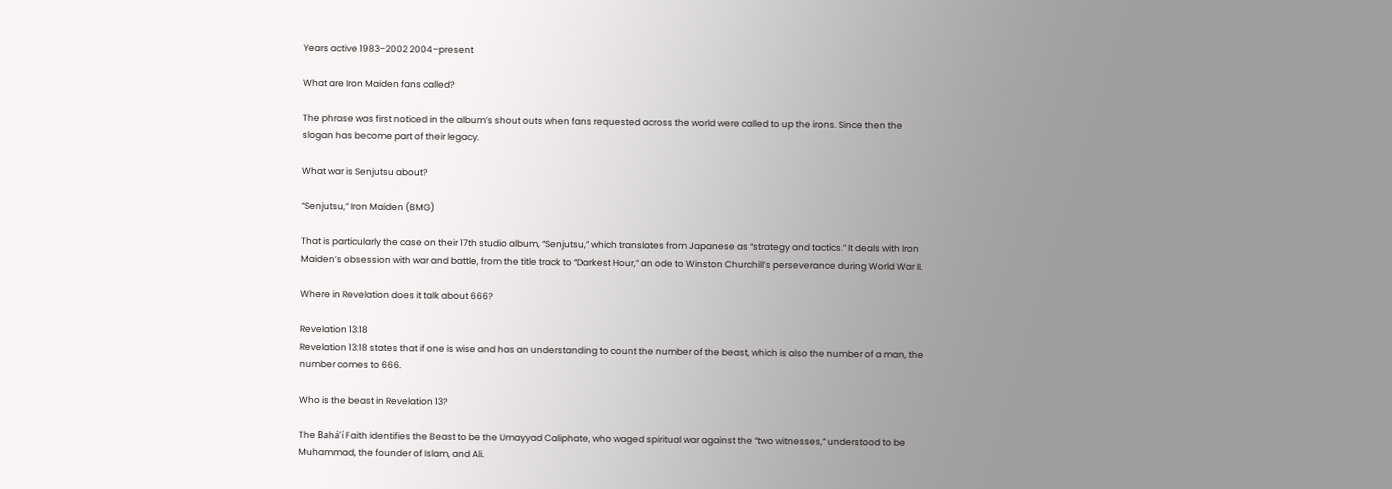Years active 1983–2002 2004–present

What are Iron Maiden fans called?

The phrase was first noticed in the album’s shout outs when fans requested across the world were called to up the irons. Since then the slogan has become part of their legacy.

What war is Senjutsu about?

“Senjutsu,” Iron Maiden (BMG)

That is particularly the case on their 17th studio album, “Senjutsu,” which translates from Japanese as “strategy and tactics.” It deals with Iron Maiden’s obsession with war and battle, from the title track to “Darkest Hour,” an ode to Winston Churchill’s perseverance during World War II.

Where in Revelation does it talk about 666?

Revelation 13:18
Revelation 13:18 states that if one is wise and has an understanding to count the number of the beast, which is also the number of a man, the number comes to 666.

Who is the beast in Revelation 13?

The Bahá’í Faith identifies the Beast to be the Umayyad Caliphate, who waged spiritual war against the “two witnesses,” understood to be Muhammad, the founder of Islam, and Ali.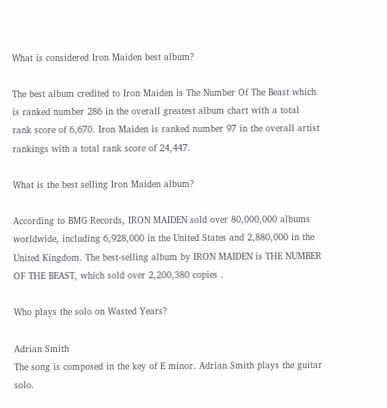What is considered Iron Maiden best album?

The best album credited to Iron Maiden is The Number Of The Beast which is ranked number 286 in the overall greatest album chart with a total rank score of 6,670. Iron Maiden is ranked number 97 in the overall artist rankings with a total rank score of 24,447.

What is the best selling Iron Maiden album?

According to BMG Records, IRON MAIDEN sold over 80,000,000 albums worldwide, including 6,928,000 in the United States and 2,880,000 in the United Kingdom. The best-selling album by IRON MAIDEN is THE NUMBER OF THE BEAST, which sold over 2,200,380 copies .

Who plays the solo on Wasted Years?

Adrian Smith
The song is composed in the key of E minor. Adrian Smith plays the guitar solo.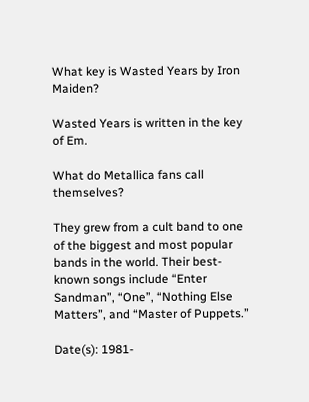What key is Wasted Years by Iron Maiden?

Wasted Years is written in the key of Em.

What do Metallica fans call themselves?

They grew from a cult band to one of the biggest and most popular bands in the world. Their best-known songs include “Enter Sandman”, “One”, “Nothing Else Matters”, and “Master of Puppets.”

Date(s): 1981-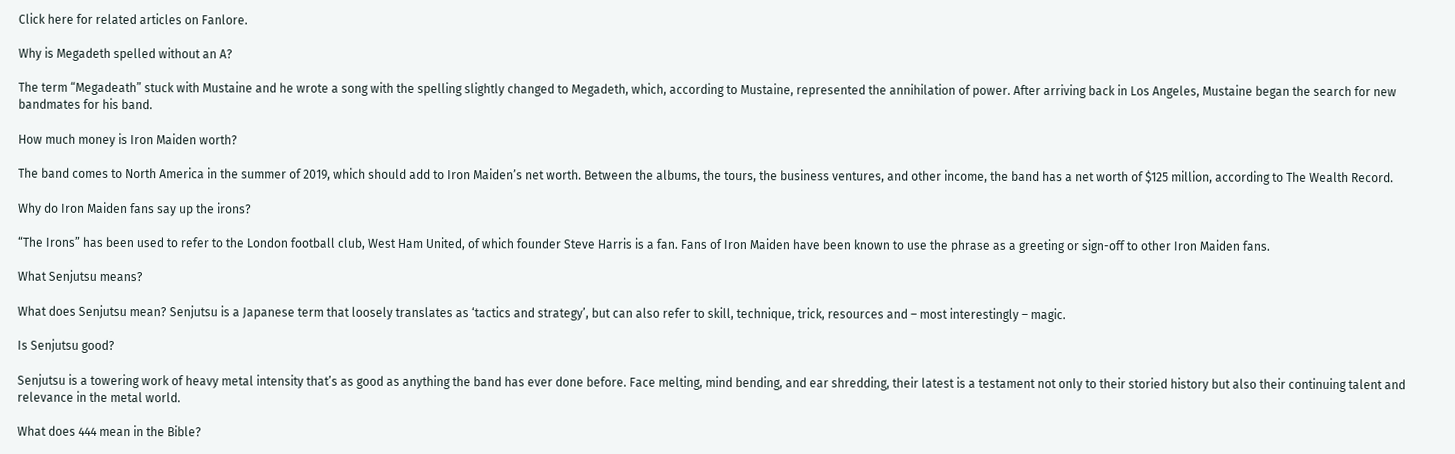Click here for related articles on Fanlore.

Why is Megadeth spelled without an A?

The term “Megadeath” stuck with Mustaine and he wrote a song with the spelling slightly changed to Megadeth, which, according to Mustaine, represented the annihilation of power. After arriving back in Los Angeles, Mustaine began the search for new bandmates for his band.

How much money is Iron Maiden worth?

The band comes to North America in the summer of 2019, which should add to Iron Maiden’s net worth. Between the albums, the tours, the business ventures, and other income, the band has a net worth of $125 million, according to The Wealth Record.

Why do Iron Maiden fans say up the irons?

“The Irons” has been used to refer to the London football club, West Ham United, of which founder Steve Harris is a fan. Fans of Iron Maiden have been known to use the phrase as a greeting or sign-off to other Iron Maiden fans.

What Senjutsu means?

What does Senjutsu mean? Senjutsu is a Japanese term that loosely translates as ‘tactics and strategy’, but can also refer to skill, technique, trick, resources and – most interestingly – magic.

Is Senjutsu good?

Senjutsu is a towering work of heavy metal intensity that’s as good as anything the band has ever done before. Face melting, mind bending, and ear shredding, their latest is a testament not only to their storied history but also their continuing talent and relevance in the metal world.

What does 444 mean in the Bible?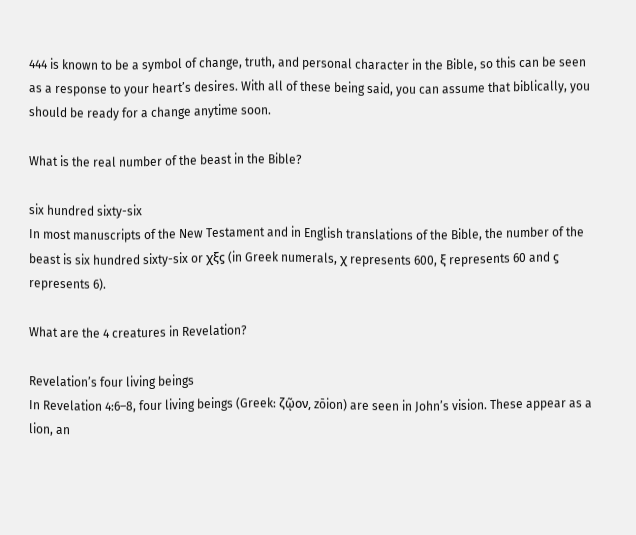444 is known to be a symbol of change, truth, and personal character in the Bible, so this can be seen as a response to your heart’s desires. With all of these being said, you can assume that biblically, you should be ready for a change anytime soon.

What is the real number of the beast in the Bible?

six hundred sixty-six
In most manuscripts of the New Testament and in English translations of the Bible, the number of the beast is six hundred sixty-six or χξϛ (in Greek numerals, χ represents 600, ξ represents 60 and ϛ represents 6).

What are the 4 creatures in Revelation?

Revelation’s four living beings
In Revelation 4:6–8, four living beings (Greek: ζῷον, zōion) are seen in John’s vision. These appear as a lion, an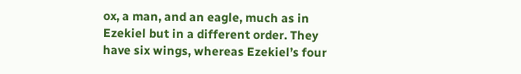ox, a man, and an eagle, much as in Ezekiel but in a different order. They have six wings, whereas Ezekiel’s four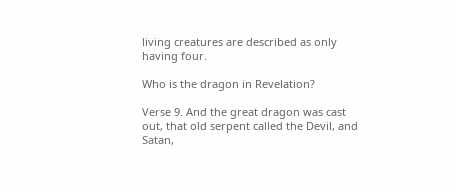living creatures are described as only having four.

Who is the dragon in Revelation?

Verse 9. And the great dragon was cast out, that old serpent called the Devil, and Satan,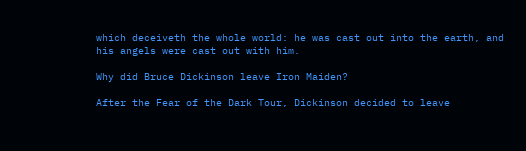which deceiveth the whole world: he was cast out into the earth, and his angels were cast out with him.

Why did Bruce Dickinson leave Iron Maiden?

After the Fear of the Dark Tour, Dickinson decided to leave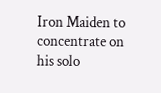Iron Maiden to concentrate on his solo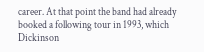career. At that point the band had already booked a following tour in 1993, which Dickinson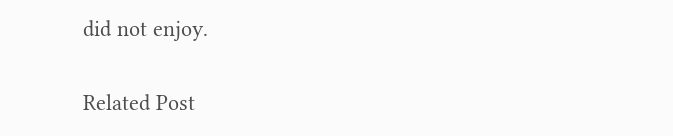did not enjoy.

Related Post